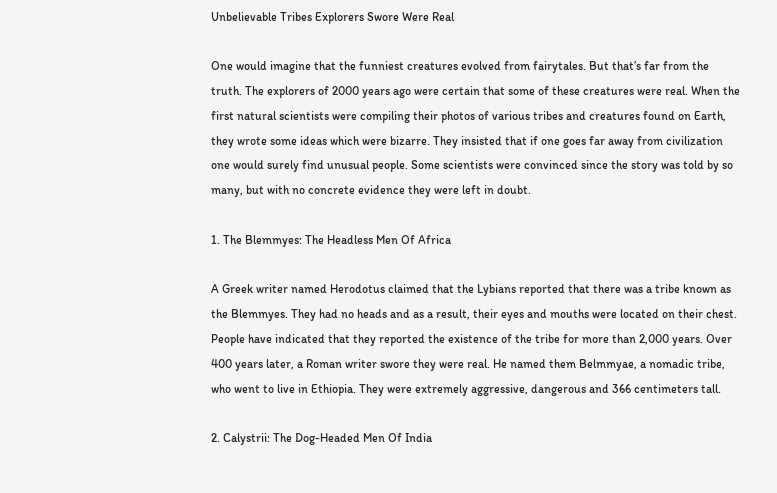Unbelievable Tribes Explorers Swore Were Real

One would imagine that the funniest creatures evolved from fairytales. But that’s far from the truth. The explorers of 2000 years ago were certain that some of these creatures were real. When the first natural scientists were compiling their photos of various tribes and creatures found on Earth, they wrote some ideas which were bizarre. They insisted that if one goes far away from civilization one would surely find unusual people. Some scientists were convinced since the story was told by so many, but with no concrete evidence they were left in doubt.

1. The Blemmyes: The Headless Men Of Africa

A Greek writer named Herodotus claimed that the Lybians reported that there was a tribe known as the Blemmyes. They had no heads and as a result, their eyes and mouths were located on their chest. People have indicated that they reported the existence of the tribe for more than 2,000 years. Over 400 years later, a Roman writer swore they were real. He named them Belmmyae, a nomadic tribe, who went to live in Ethiopia. They were extremely aggressive, dangerous and 366 centimeters tall.

2. Calystrii: The Dog-Headed Men Of India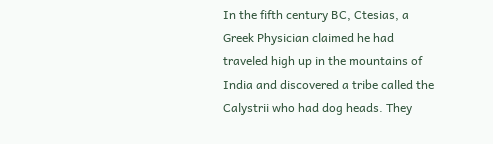In the fifth century BC, Ctesias, a Greek Physician claimed he had traveled high up in the mountains of India and discovered a tribe called the Calystrii who had dog heads. They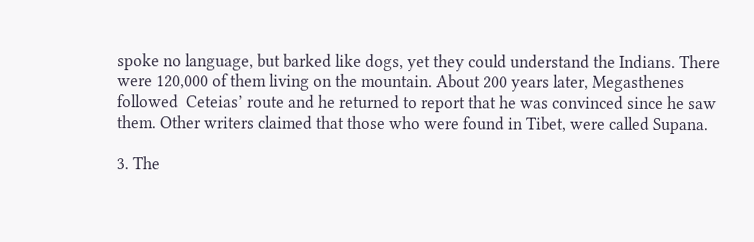spoke no language, but barked like dogs, yet they could understand the Indians. There were 120,000 of them living on the mountain. About 200 years later, Megasthenes followed  Ceteias’ route and he returned to report that he was convinced since he saw them. Other writers claimed that those who were found in Tibet, were called Supana.

3. The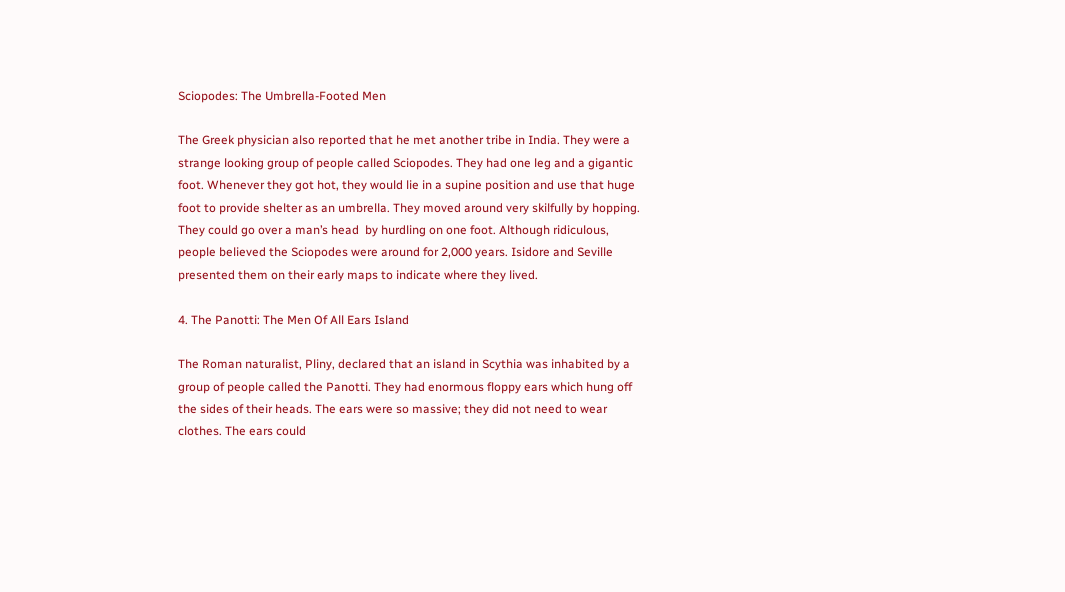Sciopodes: The Umbrella-Footed Men

The Greek physician also reported that he met another tribe in India. They were a strange looking group of people called Sciopodes. They had one leg and a gigantic foot. Whenever they got hot, they would lie in a supine position and use that huge foot to provide shelter as an umbrella. They moved around very skilfully by hopping. They could go over a man’s head  by hurdling on one foot. Although ridiculous, people believed the Sciopodes were around for 2,000 years. Isidore and Seville presented them on their early maps to indicate where they lived.

4. The Panotti: The Men Of All Ears Island

The Roman naturalist, Pliny, declared that an island in Scythia was inhabited by a group of people called the Panotti. They had enormous floppy ears which hung off the sides of their heads. The ears were so massive; they did not need to wear clothes. The ears could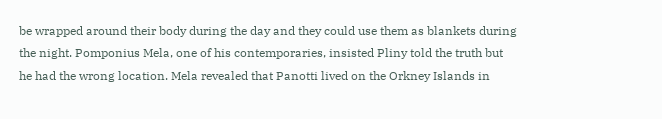be wrapped around their body during the day and they could use them as blankets during the night. Pomponius Mela, one of his contemporaries, insisted Pliny told the truth but he had the wrong location. Mela revealed that Panotti lived on the Orkney Islands in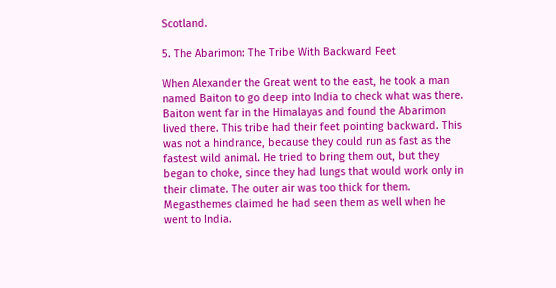Scotland.

5. The Abarimon: The Tribe With Backward Feet

When Alexander the Great went to the east, he took a man named Baiton to go deep into India to check what was there. Baiton went far in the Himalayas and found the Abarimon lived there. This tribe had their feet pointing backward. This was not a hindrance, because they could run as fast as the fastest wild animal. He tried to bring them out, but they began to choke, since they had lungs that would work only in their climate. The outer air was too thick for them. Megasthemes claimed he had seen them as well when he went to India.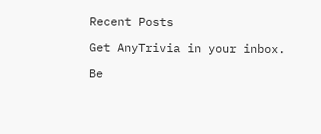Recent Posts

Get AnyTrivia in your inbox.

Be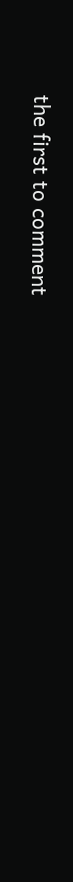the first to comment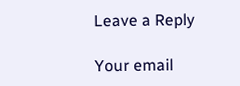Leave a Reply

Your email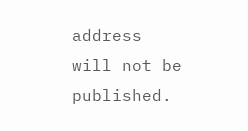address will not be published.